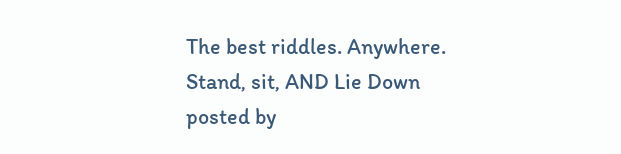The best riddles. Anywhere.
Stand, sit, AND Lie Down
posted by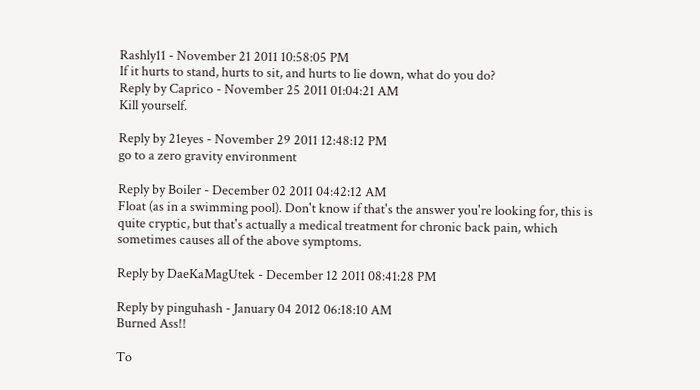Rashly11 - November 21 2011 10:58:05 PM
If it hurts to stand, hurts to sit, and hurts to lie down, what do you do?
Reply by Caprico - November 25 2011 01:04:21 AM
Kill yourself.

Reply by 21eyes - November 29 2011 12:48:12 PM
go to a zero gravity environment

Reply by Boiler - December 02 2011 04:42:12 AM
Float (as in a swimming pool). Don't know if that's the answer you're looking for, this is quite cryptic, but that's actually a medical treatment for chronic back pain, which sometimes causes all of the above symptoms.

Reply by DaeKaMagUtek - December 12 2011 08:41:28 PM

Reply by pinguhash - January 04 2012 06:18:10 AM
Burned Ass!!

To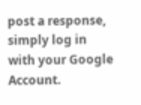post a response, simply log in with your Google Account.